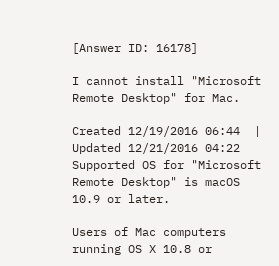[Answer ID: 16178]

I cannot install "Microsoft Remote Desktop" for Mac.

Created 12/19/2016 06:44  |   Updated 12/21/2016 04:22
Supported OS for "Microsoft Remote Desktop" is macOS 10.9 or later.

Users of Mac computers running OS X 10.8 or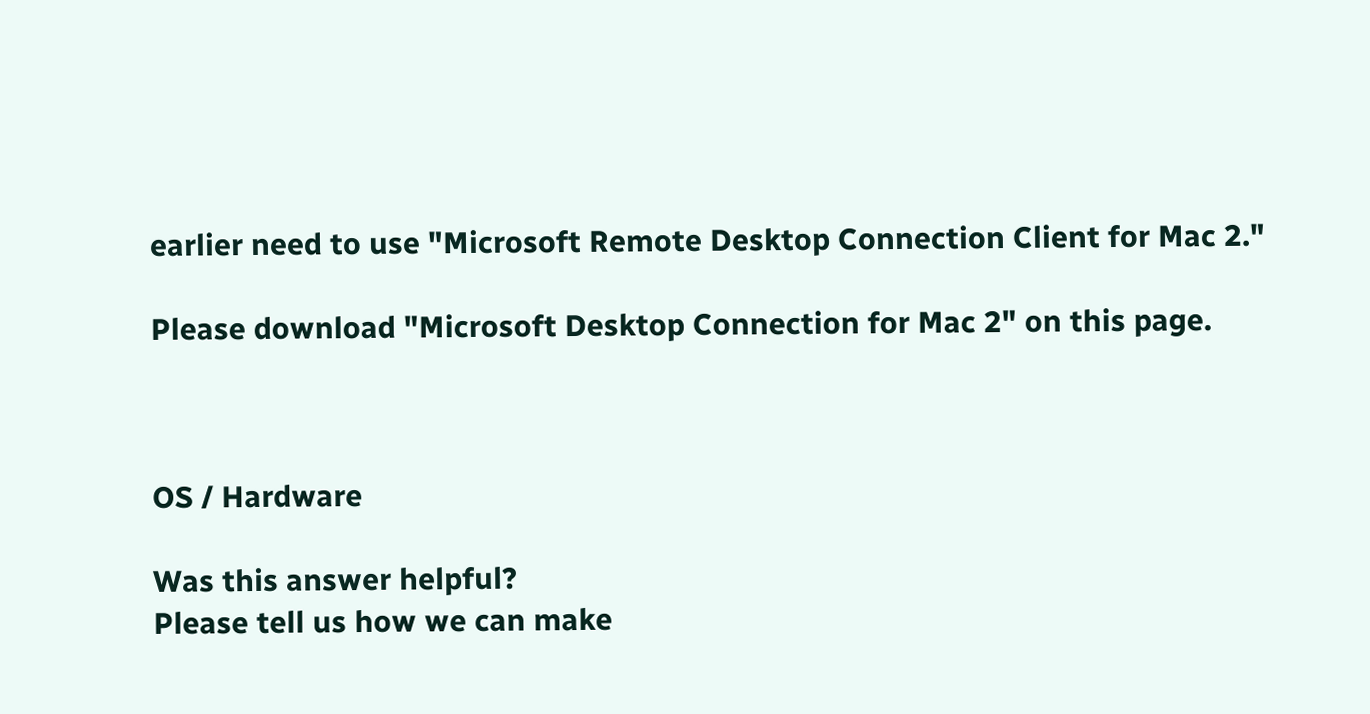earlier need to use "Microsoft Remote Desktop Connection Client for Mac 2."

Please download "Microsoft Desktop Connection for Mac 2" on this page.



OS / Hardware

Was this answer helpful?
Please tell us how we can make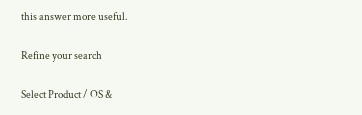this answer more useful.

Refine your search

Select Product / OS &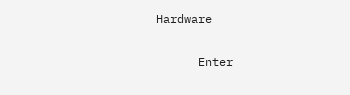Hardware

      Enter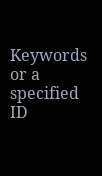Keywords or a specified ID